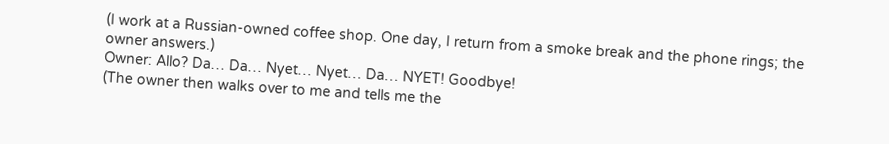(I work at a Russian-owned coffee shop. One day, I return from a smoke break and the phone rings; the owner answers.)
Owner: Allo? Da… Da… Nyet… Nyet… Da… NYET! Goodbye!
(The owner then walks over to me and tells me the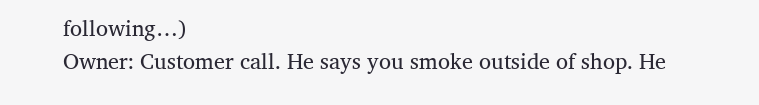following…)
Owner: Customer call. He says you smoke outside of shop. He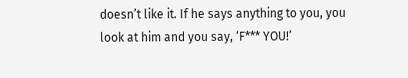doesn’t like it. If he says anything to you, you look at him and you say, ‘F*** YOU!’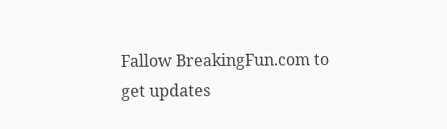Fallow BreakingFun.com to get updates